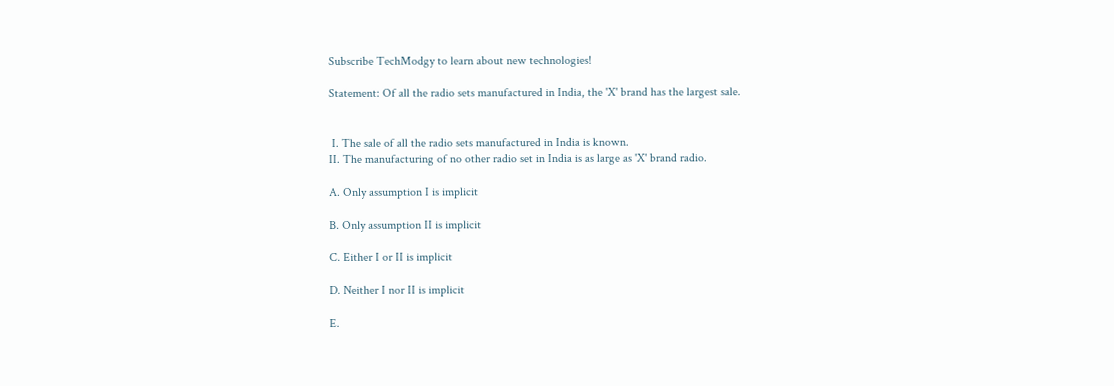Subscribe TechModgy to learn about new technologies!

Statement: Of all the radio sets manufactured in India, the 'X' brand has the largest sale.


 I. The sale of all the radio sets manufactured in India is known.
II. The manufacturing of no other radio set in India is as large as 'X' brand radio.

A. Only assumption I is implicit

B. Only assumption II is implicit

C. Either I or II is implicit

D. Neither I nor II is implicit

E.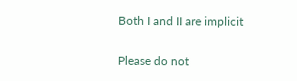Both I and II are implicit

Please do not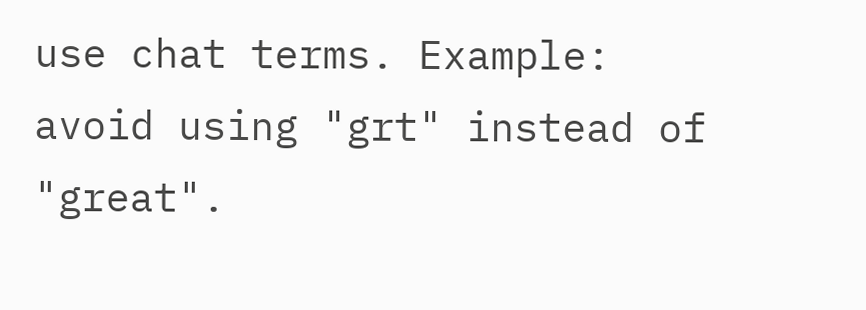use chat terms. Example: avoid using "grt" instead of "great".